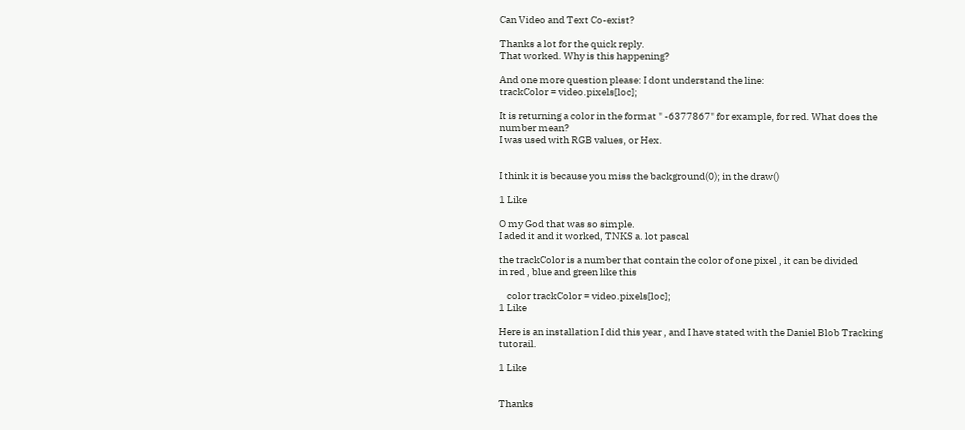Can Video and Text Co-exist?

Thanks a lot for the quick reply.
That worked. Why is this happening?

And one more question please: I dont understand the line:
trackColor = video.pixels[loc];

It is returning a color in the format " -6377867" for example, for red. What does the number mean?
I was used with RGB values, or Hex.


I think it is because you miss the background(0); in the draw()

1 Like

O my God that was so simple.
I aded it and it worked, TNKS a. lot pascal

the trackColor is a number that contain the color of one pixel , it can be divided
in red , blue and green like this

    color trackColor = video.pixels[loc];
1 Like

Here is an installation I did this year , and I have stated with the Daniel Blob Tracking tutorail.

1 Like


Thanks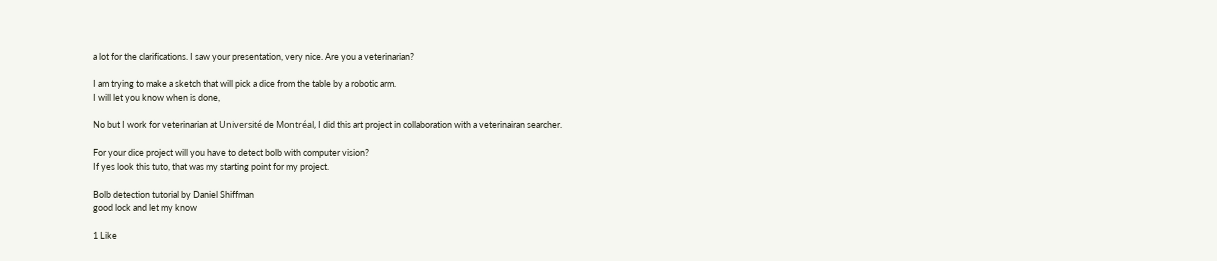a lot for the clarifications. I saw your presentation, very nice. Are you a veterinarian?

I am trying to make a sketch that will pick a dice from the table by a robotic arm.
I will let you know when is done,

No but I work for veterinarian at Université de Montréal, I did this art project in collaboration with a veterinairan searcher.

For your dice project will you have to detect bolb with computer vision?
If yes look this tuto, that was my starting point for my project.

Bolb detection tutorial by Daniel Shiffman
good lock and let my know

1 Like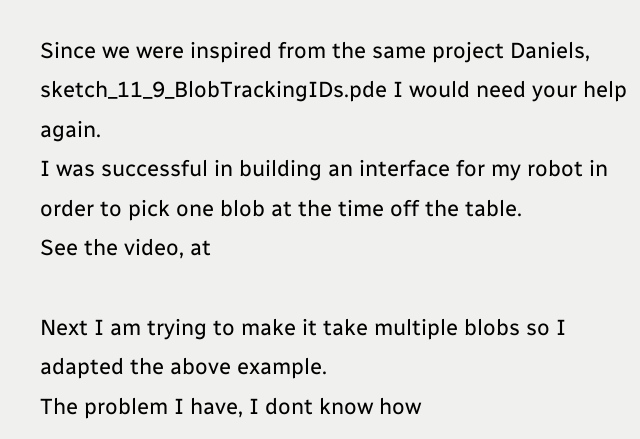Since we were inspired from the same project Daniels, sketch_11_9_BlobTrackingIDs.pde I would need your help again.
I was successful in building an interface for my robot in order to pick one blob at the time off the table.
See the video, at

Next I am trying to make it take multiple blobs so I adapted the above example.
The problem I have, I dont know how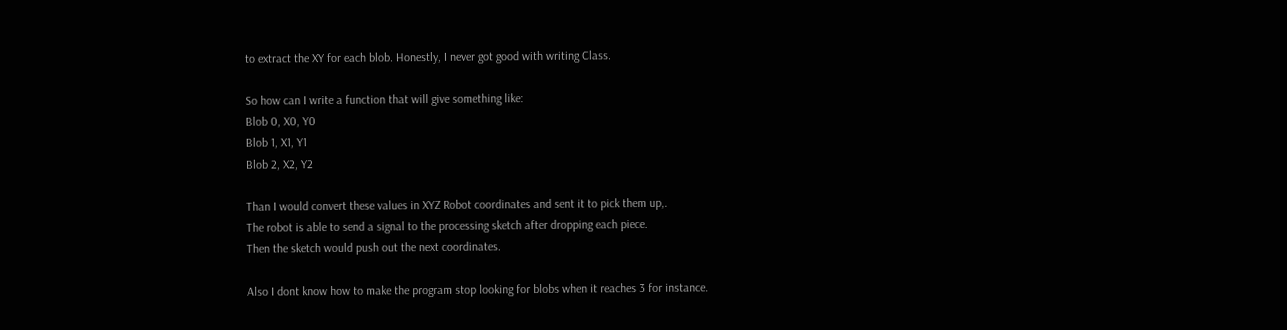to extract the XY for each blob. Honestly, I never got good with writing Class.

So how can I write a function that will give something like:
Blob 0, X0, Y0
Blob 1, X1, Y1
Blob 2, X2, Y2

Than I would convert these values in XYZ Robot coordinates and sent it to pick them up,.
The robot is able to send a signal to the processing sketch after dropping each piece.
Then the sketch would push out the next coordinates.

Also I dont know how to make the program stop looking for blobs when it reaches 3 for instance.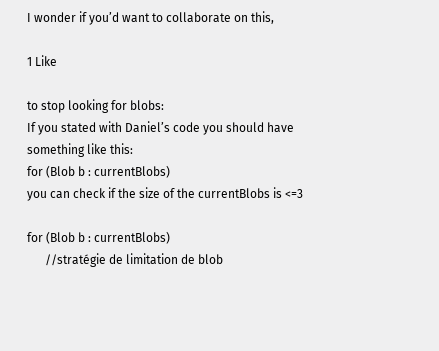I wonder if you’d want to collaborate on this,

1 Like

to stop looking for blobs:
If you stated with Daniel’s code you should have something like this:
for (Blob b : currentBlobs)
you can check if the size of the currentBlobs is <=3

for (Blob b : currentBlobs)
      //stratégie de limitation de blob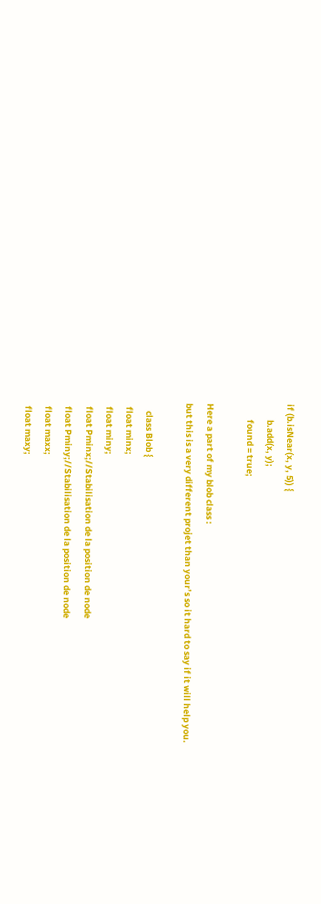if (b.isNear(x, y, 5)) {
        b.add(x, y);
        found = true;

Here a part of my blob class :
but this is a very different projet than your’s so it hard to say if it will help you.

    class Blob {
  float minx;
  float miny;
  float Pminx;//Stabilisation de la position de node
  float Pminy;//Stabilisation de la position de node
  float maxx;
  float maxy;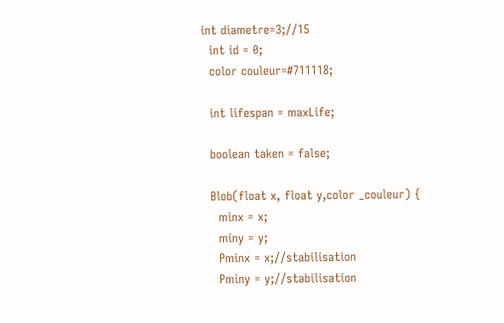int diametre=3;//15
  int id = 0;
  color couleur=#711118;

  int lifespan = maxLife;

  boolean taken = false;

  Blob(float x, float y,color _couleur) {
    minx = x;
    miny = y;
    Pminx = x;//stabilisation
    Pminy = y;//stabilisation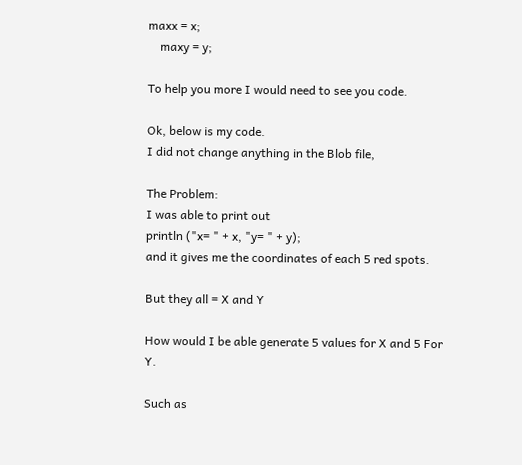maxx = x;
    maxy = y;

To help you more I would need to see you code.

Ok, below is my code.
I did not change anything in the Blob file,

The Problem:
I was able to print out
println ("x= " + x, "y= " + y);
and it gives me the coordinates of each 5 red spots.

But they all = X and Y

How would I be able generate 5 values for X and 5 For Y.

Such as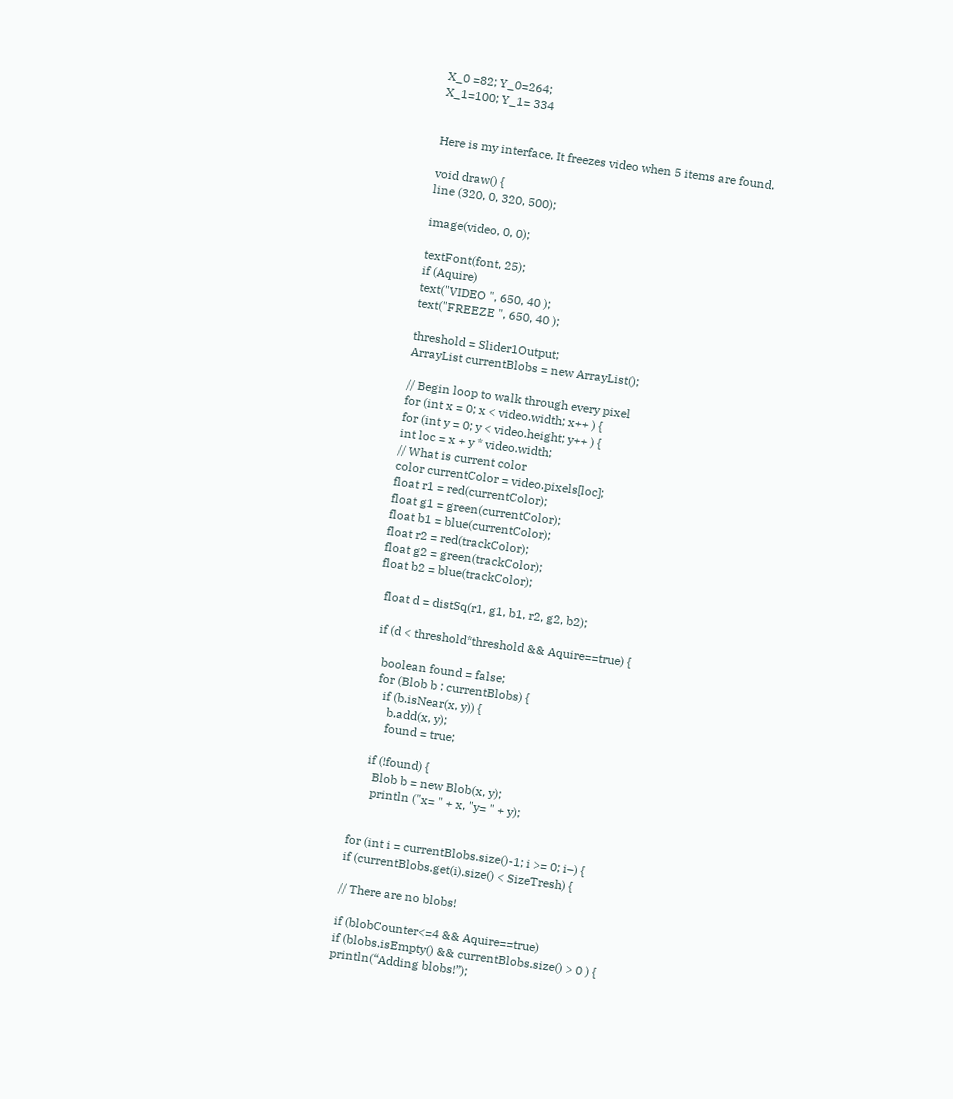X_0 =82; Y_0=264;
X_1=100; Y_1= 334


Here is my interface. It freezes video when 5 items are found.

void draw() {
line (320, 0, 320, 500);

image(video, 0, 0);

textFont(font, 25);
if (Aquire)
text("VIDEO ", 650, 40 );
text("FREEZE ", 650, 40 );

threshold = Slider1Output;
ArrayList currentBlobs = new ArrayList();

// Begin loop to walk through every pixel
for (int x = 0; x < video.width; x++ ) {
for (int y = 0; y < video.height; y++ ) {
int loc = x + y * video.width;
// What is current color
color currentColor = video.pixels[loc];
float r1 = red(currentColor);
float g1 = green(currentColor);
float b1 = blue(currentColor);
float r2 = red(trackColor);
float g2 = green(trackColor);
float b2 = blue(trackColor);

  float d = distSq(r1, g1, b1, r2, g2, b2);

  if (d < threshold*threshold && Aquire==true) {

    boolean found = false;
    for (Blob b : currentBlobs) {
      if (b.isNear(x, y)) {
        b.add(x, y);
        found = true;

    if (!found) {
      Blob b = new Blob(x, y);
      println ("x= " + x, "y= " + y);


for (int i = currentBlobs.size()-1; i >= 0; i–) {
if (currentBlobs.get(i).size() < SizeTresh) {

// There are no blobs!

if (blobCounter<=4 && Aquire==true)
if (blobs.isEmpty() && currentBlobs.size() > 0 ) {
println(“Adding blobs!”);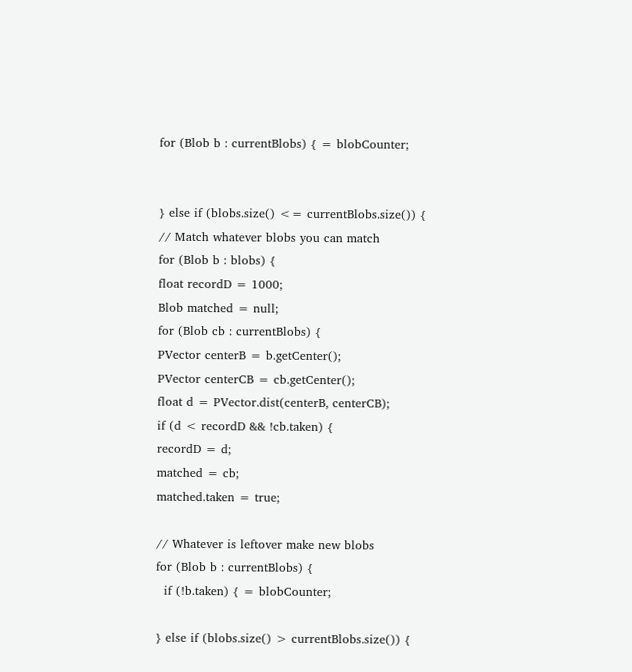for (Blob b : currentBlobs) { = blobCounter;


} else if (blobs.size() <= currentBlobs.size()) {
// Match whatever blobs you can match
for (Blob b : blobs) {
float recordD = 1000;
Blob matched = null;
for (Blob cb : currentBlobs) {
PVector centerB = b.getCenter();
PVector centerCB = cb.getCenter();
float d = PVector.dist(centerB, centerCB);
if (d < recordD && !cb.taken) {
recordD = d;
matched = cb;
matched.taken = true;

// Whatever is leftover make new blobs
for (Blob b : currentBlobs) {
  if (!b.taken) { = blobCounter;

} else if (blobs.size() > currentBlobs.size()) {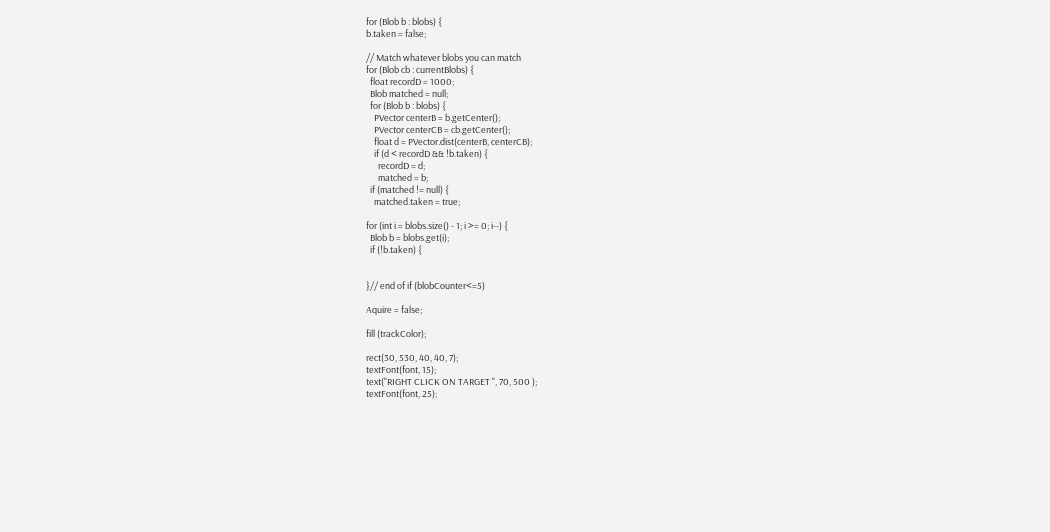for (Blob b : blobs) {
b.taken = false;

// Match whatever blobs you can match
for (Blob cb : currentBlobs) {
  float recordD = 1000;
  Blob matched = null;
  for (Blob b : blobs) {
    PVector centerB = b.getCenter();
    PVector centerCB = cb.getCenter();
    float d = PVector.dist(centerB, centerCB);
    if (d < recordD && !b.taken) {
      recordD = d;
      matched = b;
  if (matched != null) {
    matched.taken = true;

for (int i = blobs.size() - 1; i >= 0; i--) {
  Blob b = blobs.get(i);
  if (!b.taken) {


}// end of if (blobCounter<=5)

Aquire = false;

fill (trackColor);

rect(30, 530, 40, 40, 7);
textFont(font, 15);
text("RIGHT CLICK ON TARGET ", 70, 500 );
textFont(font, 25);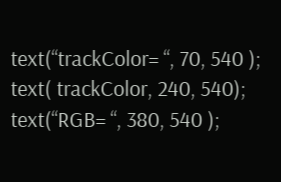text(“trackColor= “, 70, 540 );
text( trackColor, 240, 540);
text(“RGB= “, 380, 540 );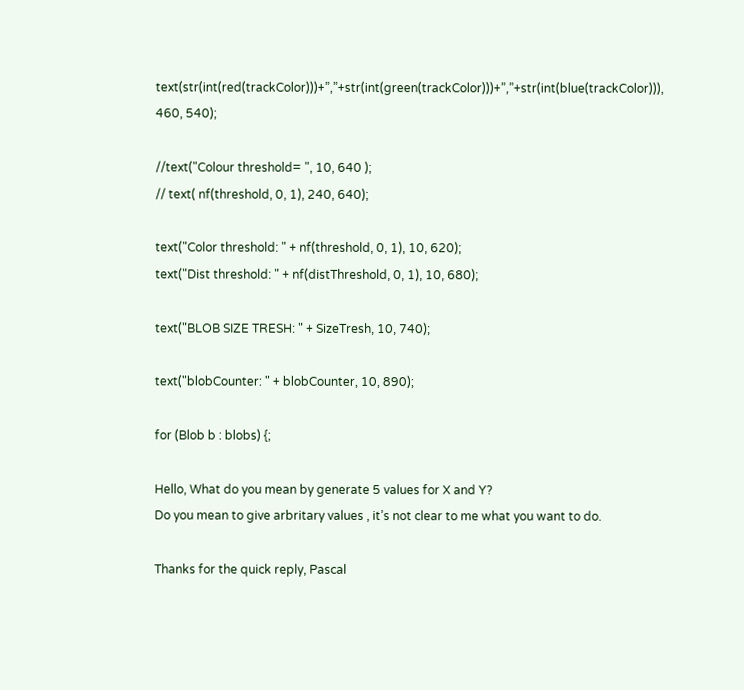text(str(int(red(trackColor)))+”,”+str(int(green(trackColor)))+”,”+str(int(blue(trackColor))), 460, 540);

//text("Colour threshold= ", 10, 640 );
// text( nf(threshold, 0, 1), 240, 640);

text("Color threshold: " + nf(threshold, 0, 1), 10, 620);
text("Dist threshold: " + nf(distThreshold, 0, 1), 10, 680);

text("BLOB SIZE TRESH: " + SizeTresh, 10, 740);

text("blobCounter: " + blobCounter, 10, 890);

for (Blob b : blobs) {;

Hello, What do you mean by generate 5 values for X and Y?
Do you mean to give arbritary values , it’s not clear to me what you want to do.

Thanks for the quick reply, Pascal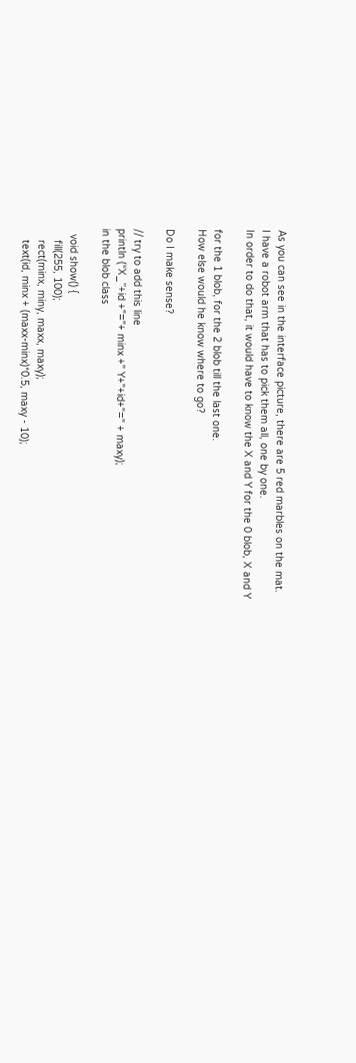As you can see in the interface picture, there are 5 red marbles on the mat.
I have a robot arm that has to pick them all, one by one.
In order to do that, it would have to know the X and Y for the 0 blob, X and Y

for the 1 blob, for the 2 blob till the last one.
How else would he know where to go?

Do I make sense?

// try to add this line
println (“X_”+id +"="+ minx +" Y+"+id+"=" + maxy);
in the blob class

  void show() {
    fill(255, 100);
    rect(minx, miny, maxx, maxy);
    text(id, minx + (maxx-minx)*0.5, maxy - 10);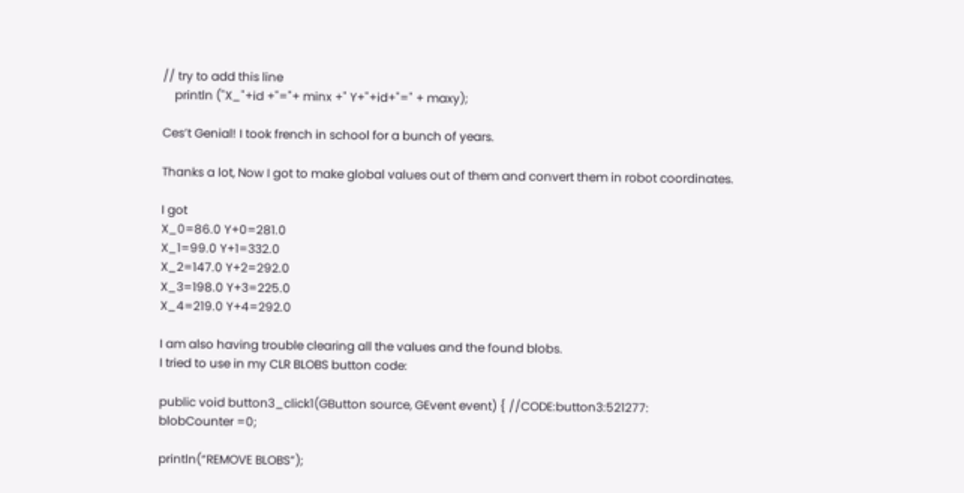// try to add this line
    println ("X_"+id +"="+ minx +" Y+"+id+"=" + maxy);

Ces’t Genial! I took french in school for a bunch of years.

Thanks a lot, Now I got to make global values out of them and convert them in robot coordinates.

I got
X_0=86.0 Y+0=281.0
X_1=99.0 Y+1=332.0
X_2=147.0 Y+2=292.0
X_3=198.0 Y+3=225.0
X_4=219.0 Y+4=292.0

I am also having trouble clearing all the values and the found blobs.
I tried to use in my CLR BLOBS button code:

public void button3_click1(GButton source, GEvent event) { //CODE:button3:521277:
blobCounter =0;

println(“REMOVE BLOBS”);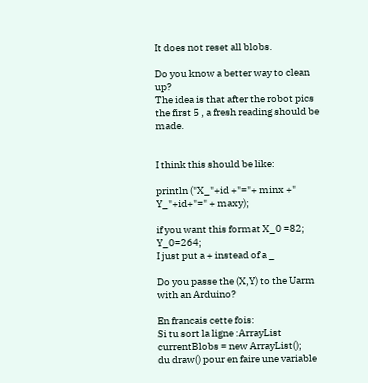It does not reset all blobs.

Do you know a better way to clean up?
The idea is that after the robot pics the first 5 , a fresh reading should be made.


I think this should be like:

println ("X_"+id +"="+ minx +" Y_"+id+"=" + maxy);

if you want this format X_0 =82; Y_0=264;
I just put a + instead of a _

Do you passe the (X,Y) to the Uarm with an Arduino?

En francais cette fois:
Si tu sort la ligne :ArrayList currentBlobs = new ArrayList();
du draw() pour en faire une variable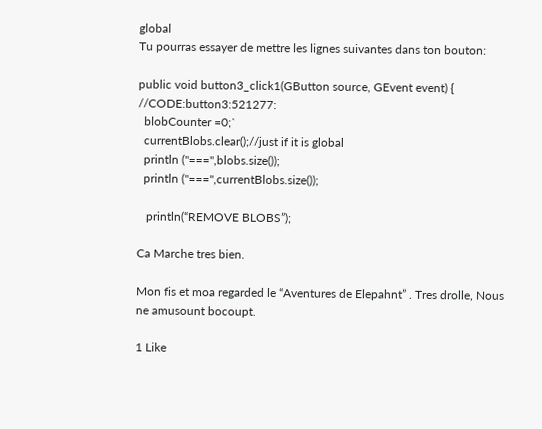global
Tu pourras essayer de mettre les lignes suivantes dans ton bouton:

public void button3_click1(GButton source, GEvent event) { //CODE:button3:521277:
  blobCounter =0;`
  currentBlobs.clear();//just if it is global
  println ("===",blobs.size());
  println ("===",currentBlobs.size());

   println(“REMOVE BLOBS”);

Ca Marche tres bien.

Mon fis et moa regarded le “Aventures de Elepahnt” . Tres drolle, Nous ne amusount bocoupt.

1 Like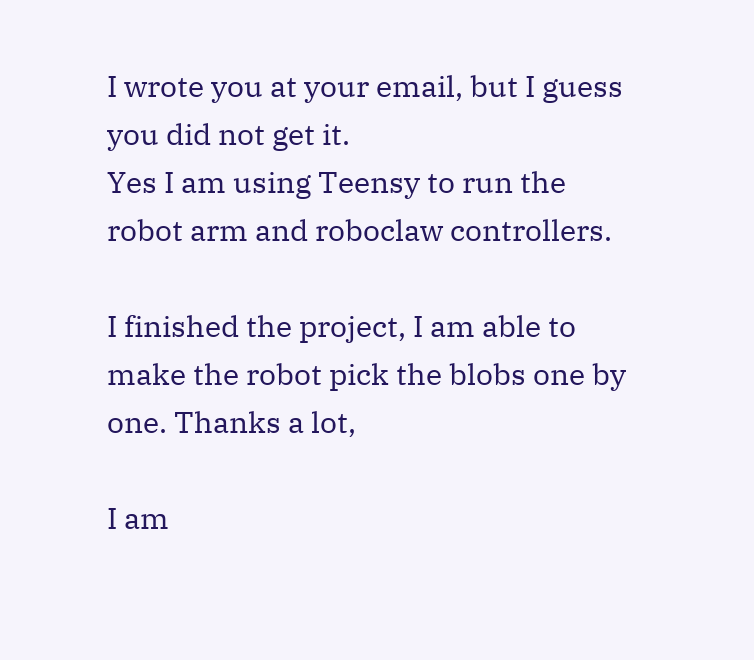I wrote you at your email, but I guess you did not get it.
Yes I am using Teensy to run the robot arm and roboclaw controllers.

I finished the project, I am able to make the robot pick the blobs one by one. Thanks a lot,

I am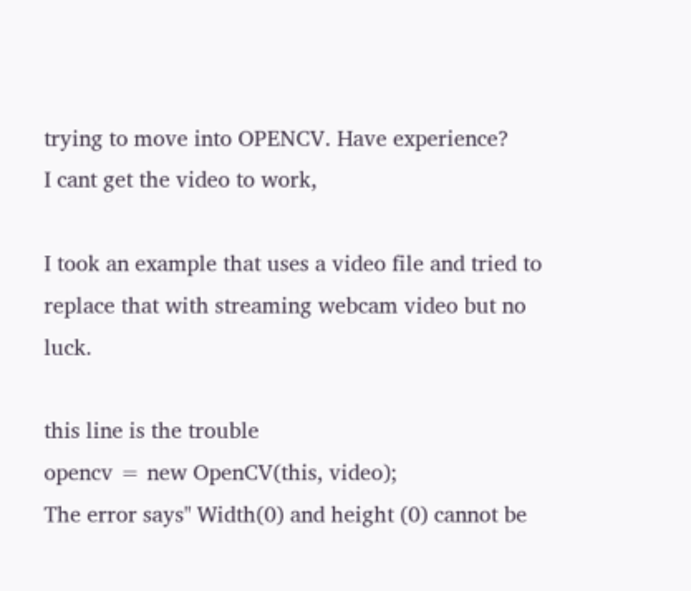trying to move into OPENCV. Have experience?
I cant get the video to work,

I took an example that uses a video file and tried to replace that with streaming webcam video but no luck.

this line is the trouble
opencv = new OpenCV(this, video);
The error says" Width(0) and height (0) cannot be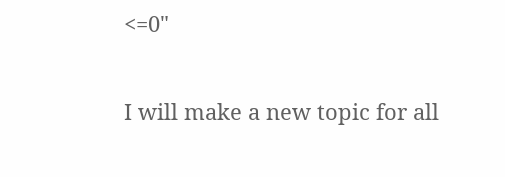<=0"

I will make a new topic for all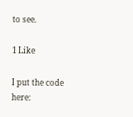to see.

1 Like

I put the code here: